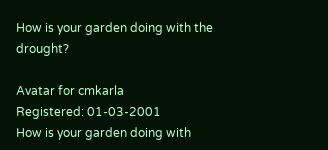How is your garden doing with the drought?

Avatar for cmkarla
Registered: 01-03-2001
How is your garden doing with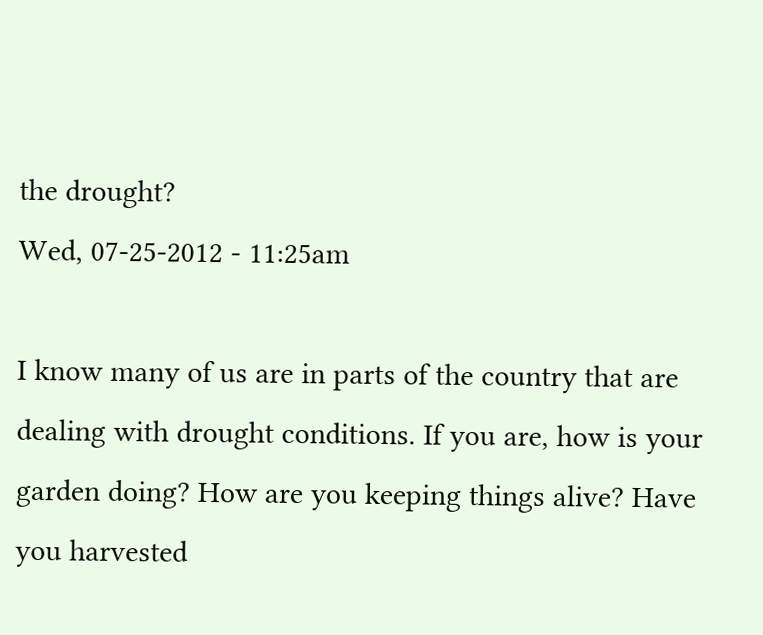the drought?
Wed, 07-25-2012 - 11:25am

I know many of us are in parts of the country that are dealing with drought conditions. If you are, how is your garden doing? How are you keeping things alive? Have you harvested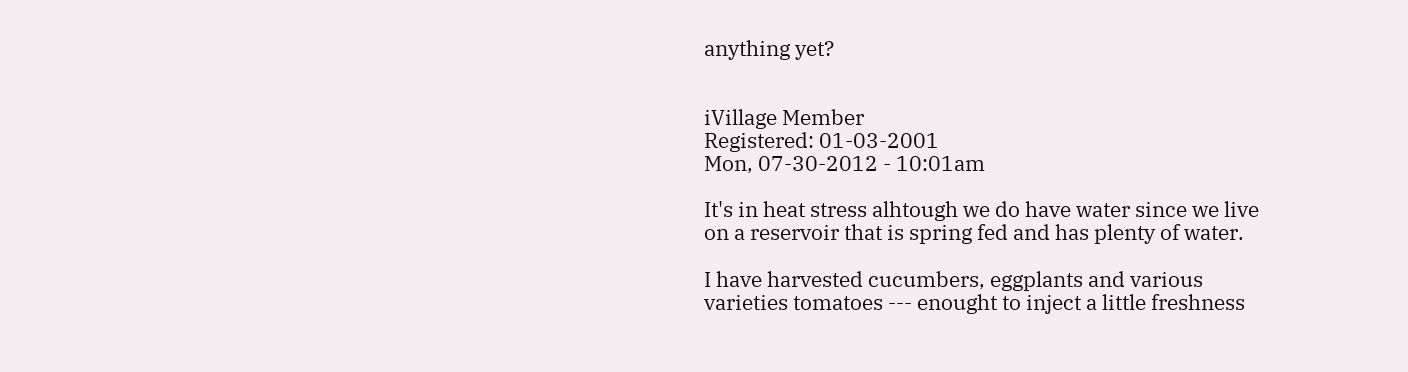anything yet?


iVillage Member
Registered: 01-03-2001
Mon, 07-30-2012 - 10:01am

It's in heat stress alhtough we do have water since we live on a reservoir that is spring fed and has plenty of water.

I have harvested cucumbers, eggplants and various varieties tomatoes --- enought to inject a little freshness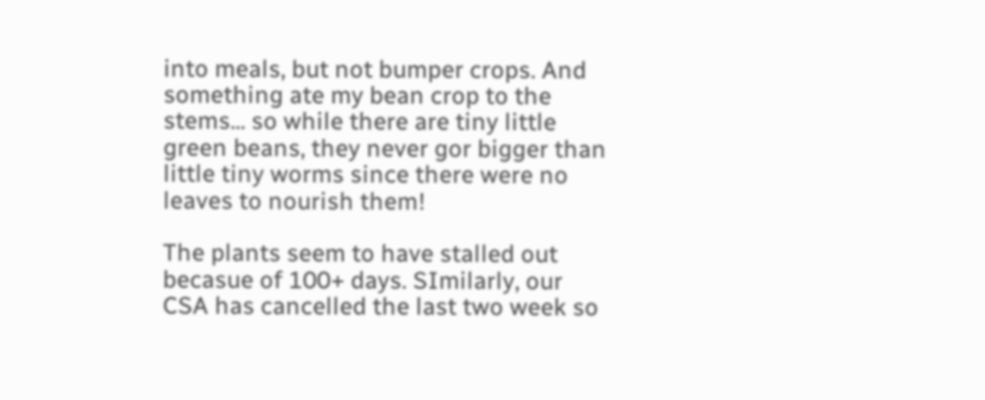into meals, but not bumper crops. And something ate my bean crop to the stems... so while there are tiny little green beans, they never gor bigger than little tiny worms since there were no leaves to nourish them!

The plants seem to have stalled out becasue of 100+ days. SImilarly, our CSA has cancelled the last two week so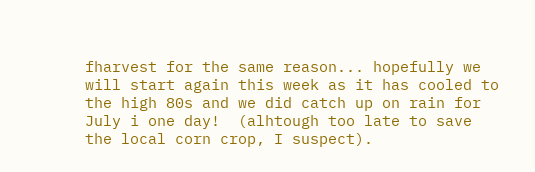fharvest for the same reason... hopefully we will start again this week as it has cooled to the high 80s and we did catch up on rain for July i one day!  (alhtough too late to save the local corn crop, I suspect).